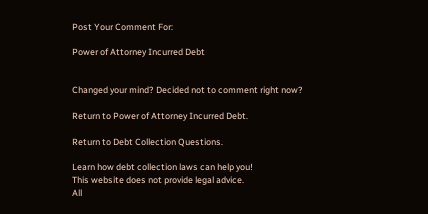Post Your Comment For:

Power of Attorney Incurred Debt


Changed your mind? Decided not to comment right now?

Return to Power of Attorney Incurred Debt.

Return to Debt Collection Questions.

Learn how debt collection laws can help you!
This website does not provide legal advice.
All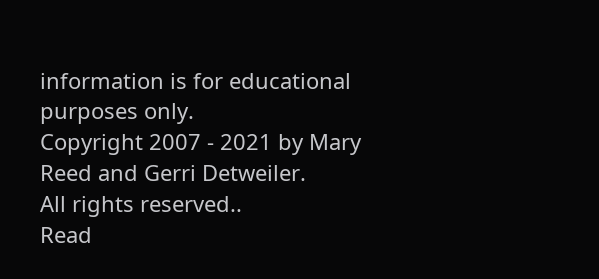information is for educational purposes only.
Copyright 2007 - 2021 by Mary Reed and Gerri Detweiler.
All rights reserved..
Read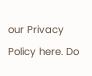our Privacy Policy here. Do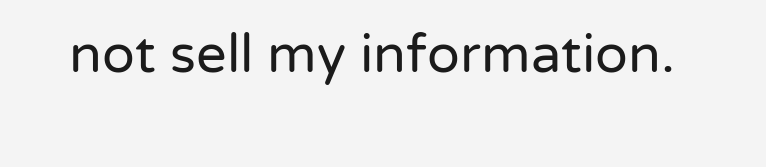not sell my information.